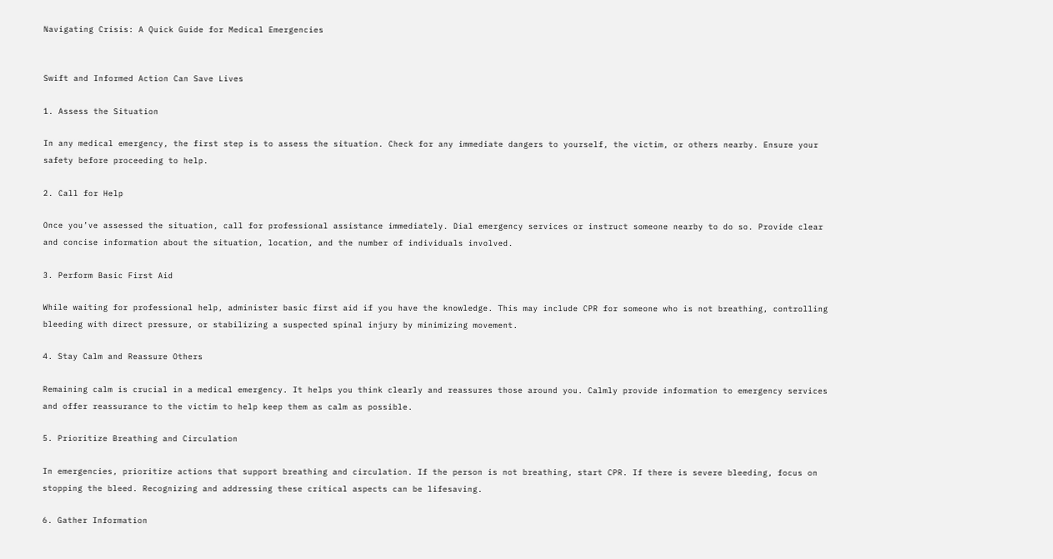Navigating Crisis: A Quick Guide for Medical Emergencies


Swift and Informed Action Can Save Lives

1. Assess the Situation

In any medical emergency, the first step is to assess the situation. Check for any immediate dangers to yourself, the victim, or others nearby. Ensure your safety before proceeding to help.

2. Call for Help

Once you’ve assessed the situation, call for professional assistance immediately. Dial emergency services or instruct someone nearby to do so. Provide clear and concise information about the situation, location, and the number of individuals involved.

3. Perform Basic First Aid

While waiting for professional help, administer basic first aid if you have the knowledge. This may include CPR for someone who is not breathing, controlling bleeding with direct pressure, or stabilizing a suspected spinal injury by minimizing movement.

4. Stay Calm and Reassure Others

Remaining calm is crucial in a medical emergency. It helps you think clearly and reassures those around you. Calmly provide information to emergency services and offer reassurance to the victim to help keep them as calm as possible.

5. Prioritize Breathing and Circulation

In emergencies, prioritize actions that support breathing and circulation. If the person is not breathing, start CPR. If there is severe bleeding, focus on stopping the bleed. Recognizing and addressing these critical aspects can be lifesaving.

6. Gather Information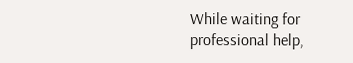While waiting for professional help,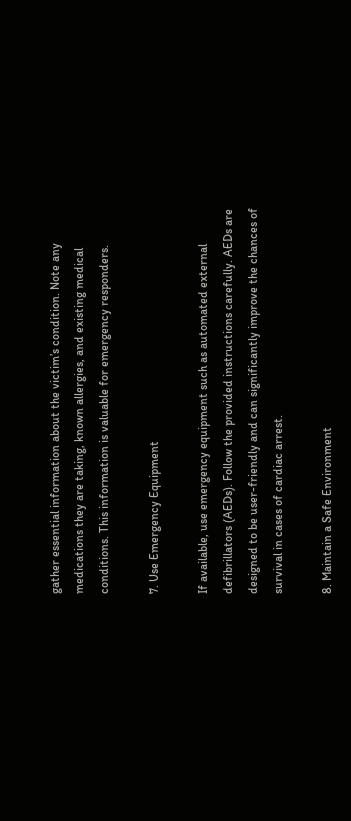gather essential information about the victim’s condition. Note any medications they are taking, known allergies, and existing medical conditions. This information is valuable for emergency responders.

7. Use Emergency Equipment

If available, use emergency equipment such as automated external defibrillators (AEDs). Follow the provided instructions carefully. AEDs are designed to be user-friendly and can significantly improve the chances of survival in cases of cardiac arrest.

8. Maintain a Safe Environment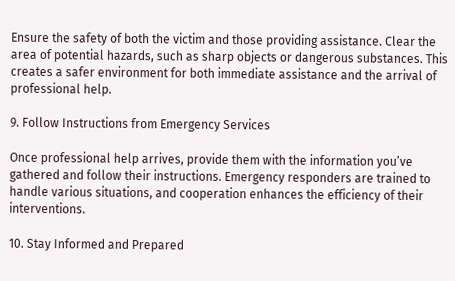Ensure the safety of both the victim and those providing assistance. Clear the area of potential hazards, such as sharp objects or dangerous substances. This creates a safer environment for both immediate assistance and the arrival of professional help.

9. Follow Instructions from Emergency Services

Once professional help arrives, provide them with the information you’ve gathered and follow their instructions. Emergency responders are trained to handle various situations, and cooperation enhances the efficiency of their interventions.

10. Stay Informed and Prepared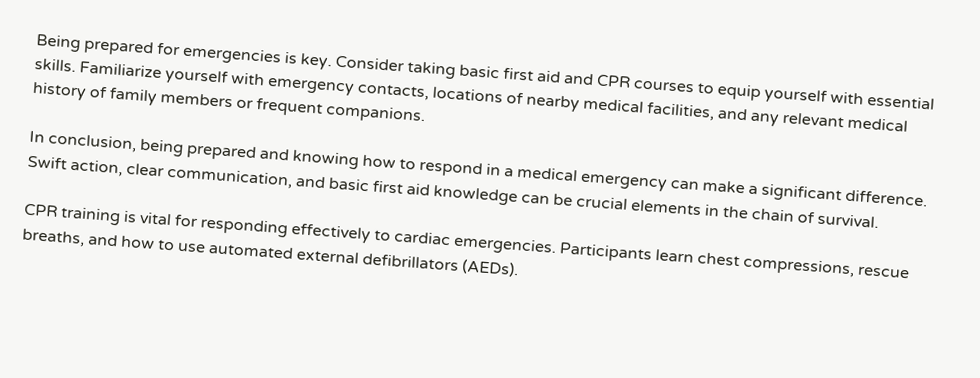Being prepared for emergencies is key. Consider taking basic first aid and CPR courses to equip yourself with essential skills. Familiarize yourself with emergency contacts, locations of nearby medical facilities, and any relevant medical history of family members or frequent companions.

In conclusion, being prepared and knowing how to respond in a medical emergency can make a significant difference. Swift action, clear communication, and basic first aid knowledge can be crucial elements in the chain of survival.

CPR training is vital for responding effectively to cardiac emergencies. Participants learn chest compressions, rescue breaths, and how to use automated external defibrillators (AEDs).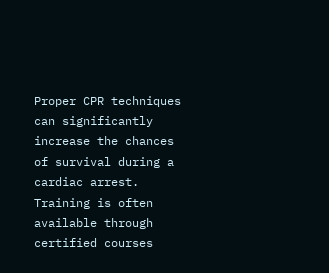Proper CPR techniques can significantly increase the chances of survival during a cardiac arrest. Training is often available through certified courses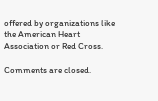offered by organizations like the American Heart Association or Red Cross.

Comments are closed.